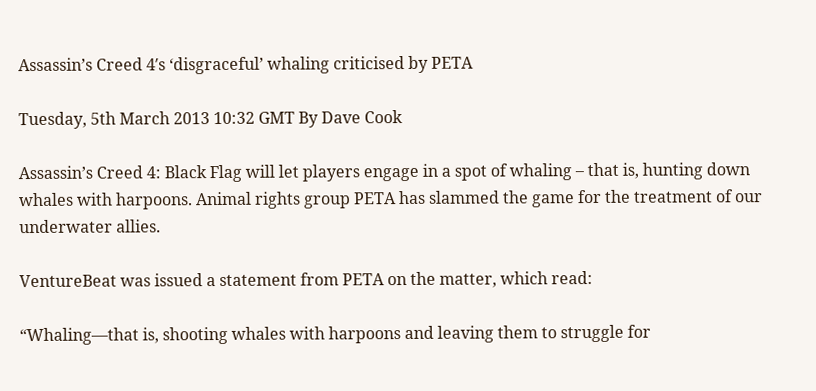Assassin’s Creed 4′s ‘disgraceful’ whaling criticised by PETA

Tuesday, 5th March 2013 10:32 GMT By Dave Cook

Assassin’s Creed 4: Black Flag will let players engage in a spot of whaling – that is, hunting down whales with harpoons. Animal rights group PETA has slammed the game for the treatment of our underwater allies.

VentureBeat was issued a statement from PETA on the matter, which read:

“Whaling—that is, shooting whales with harpoons and leaving them to struggle for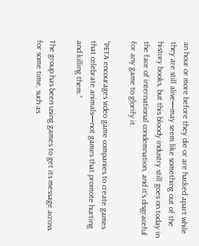an hour or more before they die or are hacked apart while they are still alive—may seem like something out of the history books, but this bloody industry still goes on today in the face of international condemnation, and it’s disgraceful for any game to glorify it.

“PETA encourages video game companies to create games that celebrate animals—not games that promote hurting and killing them.”

The group has been using games to get its message across for some time, such as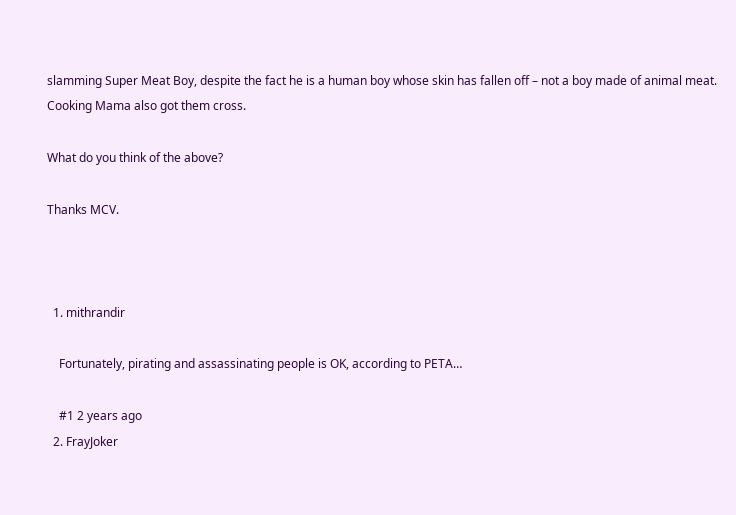slamming Super Meat Boy, despite the fact he is a human boy whose skin has fallen off – not a boy made of animal meat. Cooking Mama also got them cross.

What do you think of the above?

Thanks MCV.



  1. mithrandir

    Fortunately, pirating and assassinating people is OK, according to PETA…

    #1 2 years ago
  2. FrayJoker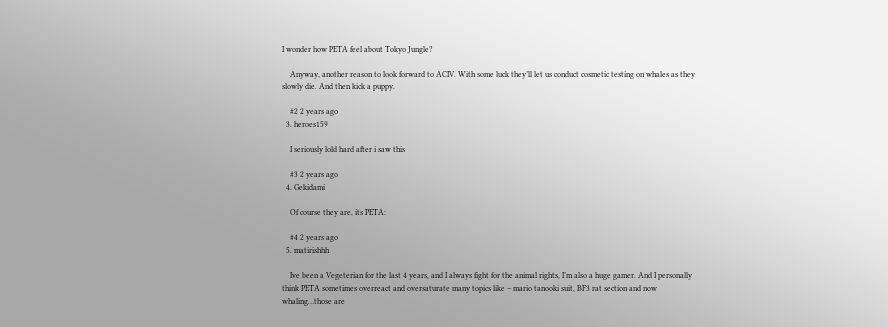I wonder how PETA feel about Tokyo Jungle?

    Anyway, another reason to look forward to ACIV. With some luck they’ll let us conduct cosmetic testing on whales as they slowly die. And then kick a puppy.

    #2 2 years ago
  3. heroes159

    I seriously lold hard after i saw this

    #3 2 years ago
  4. Gekidami

    Of course they are, its PETA:

    #4 2 years ago
  5. matirishhh

    Ive been a Vegeterian for the last 4 years, and I always fight for the animal rights, I’m also a huge gamer. And I personally think PETA sometimes overreact and oversaturate many topics like – mario tanooki suit, BF3 rat section and now whaling…those are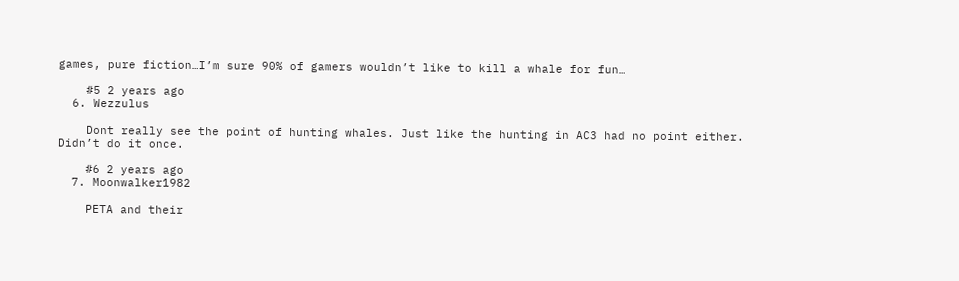games, pure fiction…I’m sure 90% of gamers wouldn’t like to kill a whale for fun…

    #5 2 years ago
  6. Wezzulus

    Dont really see the point of hunting whales. Just like the hunting in AC3 had no point either. Didn’t do it once.

    #6 2 years ago
  7. Moonwalker1982

    PETA and their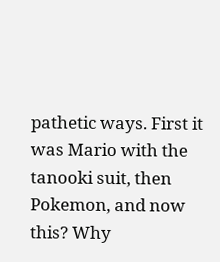pathetic ways. First it was Mario with the tanooki suit, then Pokemon, and now this? Why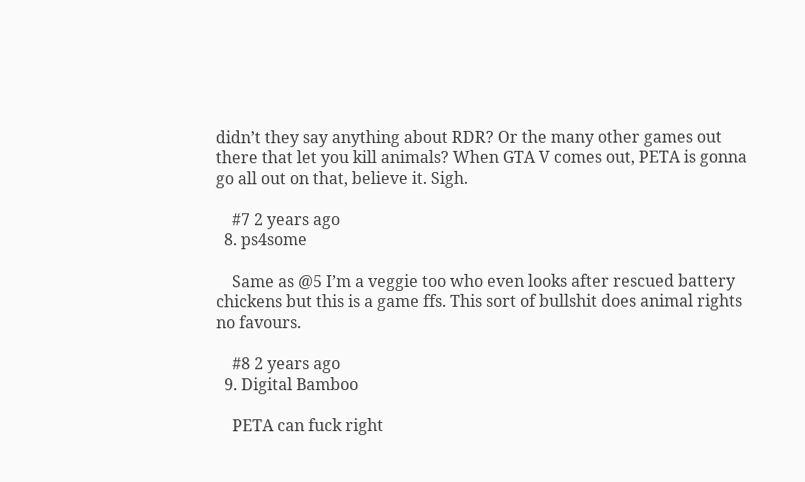didn’t they say anything about RDR? Or the many other games out there that let you kill animals? When GTA V comes out, PETA is gonna go all out on that, believe it. Sigh.

    #7 2 years ago
  8. ps4some

    Same as @5 I’m a veggie too who even looks after rescued battery chickens but this is a game ffs. This sort of bullshit does animal rights no favours.

    #8 2 years ago
  9. Digital Bamboo

    PETA can fuck right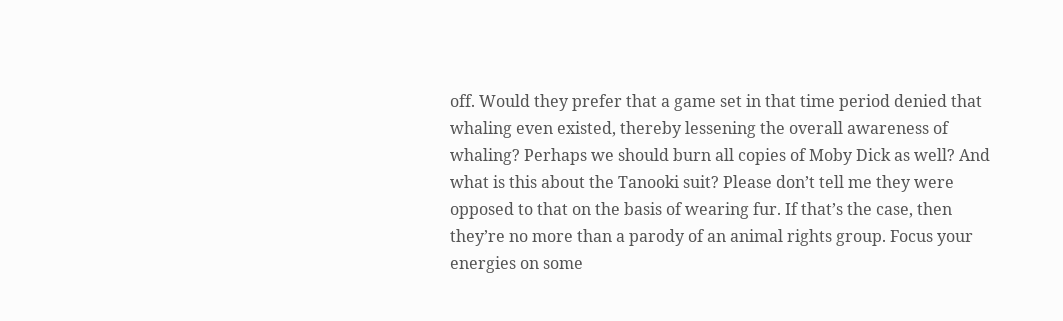off. Would they prefer that a game set in that time period denied that whaling even existed, thereby lessening the overall awareness of whaling? Perhaps we should burn all copies of Moby Dick as well? And what is this about the Tanooki suit? Please don’t tell me they were opposed to that on the basis of wearing fur. If that’s the case, then they’re no more than a parody of an animal rights group. Focus your energies on some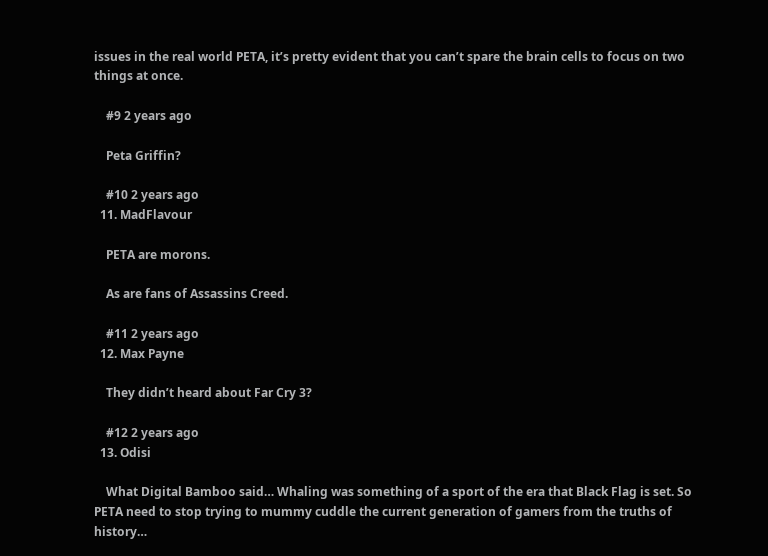issues in the real world PETA, it’s pretty evident that you can’t spare the brain cells to focus on two things at once.

    #9 2 years ago

    Peta Griffin?

    #10 2 years ago
  11. MadFlavour

    PETA are morons.

    As are fans of Assassins Creed.

    #11 2 years ago
  12. Max Payne

    They didn’t heard about Far Cry 3?

    #12 2 years ago
  13. Odisi

    What Digital Bamboo said… Whaling was something of a sport of the era that Black Flag is set. So PETA need to stop trying to mummy cuddle the current generation of gamers from the truths of history…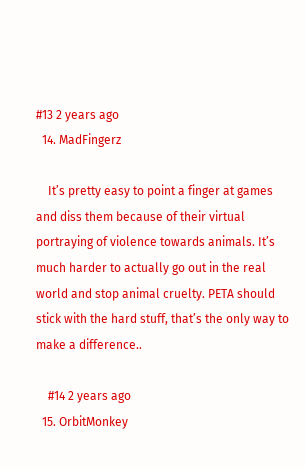#13 2 years ago
  14. MadFingerz

    It’s pretty easy to point a finger at games and diss them because of their virtual portraying of violence towards animals. It’s much harder to actually go out in the real world and stop animal cruelty. PETA should stick with the hard stuff, that’s the only way to make a difference..

    #14 2 years ago
  15. OrbitMonkey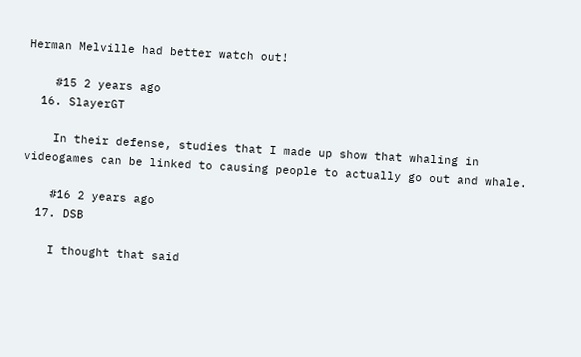Herman Melville had better watch out!

    #15 2 years ago
  16. SlayerGT

    In their defense, studies that I made up show that whaling in videogames can be linked to causing people to actually go out and whale.

    #16 2 years ago
  17. DSB

    I thought that said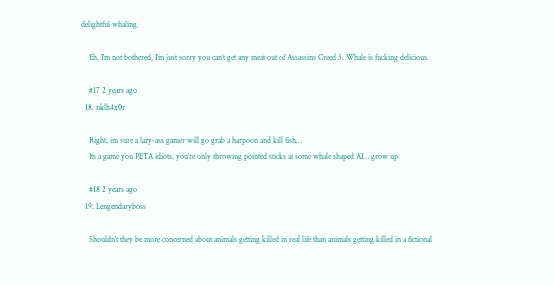delightful whaling.

    Eh, I’m not bothered, I’m just sorry you can’t get any meat out of Assassins Creed 3. Whale is fucking delicious.

    #17 2 years ago
  18. nklh4x0r

    Right, im sure a lazy-ass gamer will go grab a harpoon and kill fish…
    Its a game you PETA idiots, you’re only throwing pointed sticks at some whale shaped AI… grow up

    #18 2 years ago
  19. Lengendaryboss

    Shouldn’t they be more concerned about animals getting killed in real life than animals getting killed in a fictional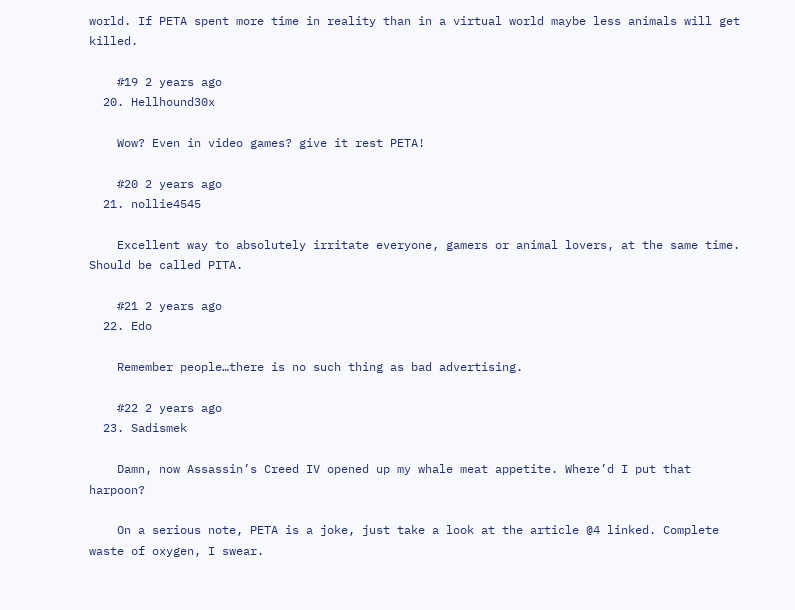world. If PETA spent more time in reality than in a virtual world maybe less animals will get killed.

    #19 2 years ago
  20. Hellhound30x

    Wow? Even in video games? give it rest PETA!

    #20 2 years ago
  21. nollie4545

    Excellent way to absolutely irritate everyone, gamers or animal lovers, at the same time. Should be called PITA.

    #21 2 years ago
  22. Edo

    Remember people…there is no such thing as bad advertising.

    #22 2 years ago
  23. Sadismek

    Damn, now Assassin’s Creed IV opened up my whale meat appetite. Where’d I put that harpoon?

    On a serious note, PETA is a joke, just take a look at the article @4 linked. Complete waste of oxygen, I swear.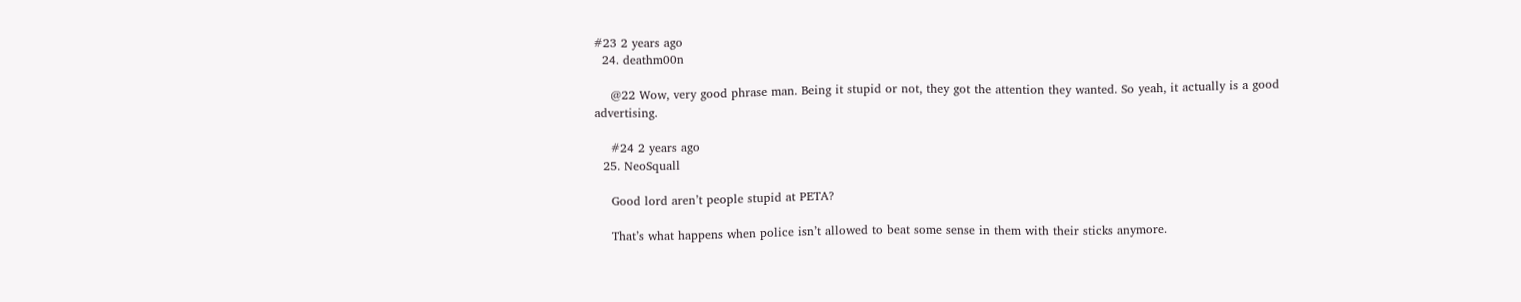#23 2 years ago
  24. deathm00n

    @22 Wow, very good phrase man. Being it stupid or not, they got the attention they wanted. So yeah, it actually is a good advertising.

    #24 2 years ago
  25. NeoSquall

    Good lord aren’t people stupid at PETA?

    That’s what happens when police isn’t allowed to beat some sense in them with their sticks anymore.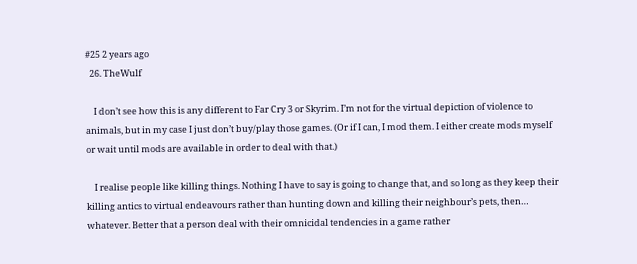#25 2 years ago
  26. TheWulf

    I don’t see how this is any different to Far Cry 3 or Skyrim. I’m not for the virtual depiction of violence to animals, but in my case I just don’t buy/play those games. (Or if I can, I mod them. I either create mods myself or wait until mods are available in order to deal with that.)

    I realise people like killing things. Nothing I have to say is going to change that, and so long as they keep their killing antics to virtual endeavours rather than hunting down and killing their neighbour’s pets, then… whatever. Better that a person deal with their omnicidal tendencies in a game rather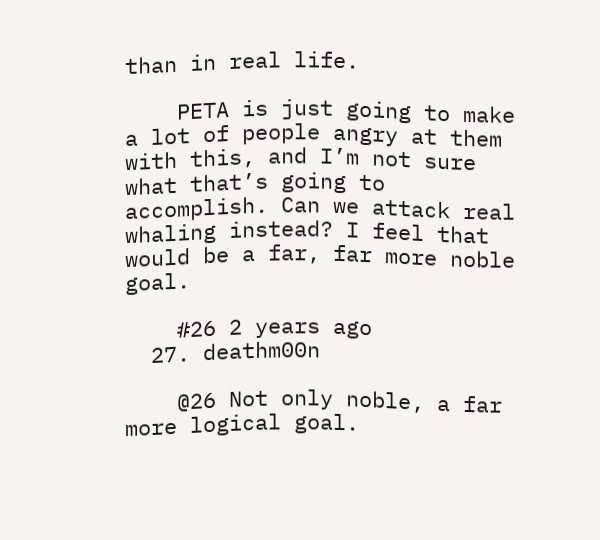than in real life.

    PETA is just going to make a lot of people angry at them with this, and I’m not sure what that’s going to accomplish. Can we attack real whaling instead? I feel that would be a far, far more noble goal.

    #26 2 years ago
  27. deathm00n

    @26 Not only noble, a far more logical goal.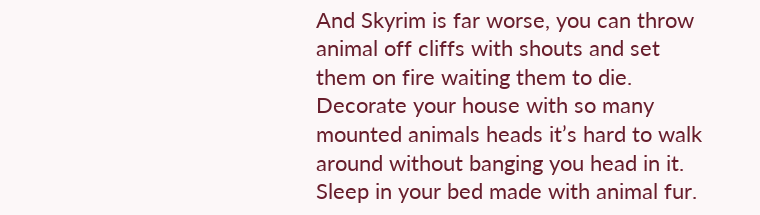And Skyrim is far worse, you can throw animal off cliffs with shouts and set them on fire waiting them to die. Decorate your house with so many mounted animals heads it’s hard to walk around without banging you head in it. Sleep in your bed made with animal fur.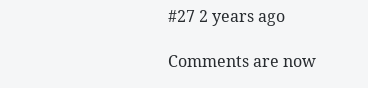#27 2 years ago

Comments are now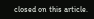closed on this article.